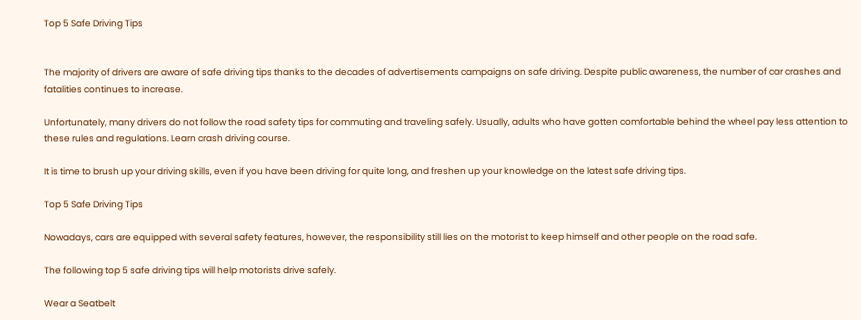Top 5 Safe Driving Tips


The majority of drivers are aware of safe driving tips thanks to the decades of advertisements campaigns on safe driving. Despite public awareness, the number of car crashes and fatalities continues to increase.

Unfortunately, many drivers do not follow the road safety tips for commuting and traveling safely. Usually, adults who have gotten comfortable behind the wheel pay less attention to these rules and regulations. Learn crash driving course.

It is time to brush up your driving skills, even if you have been driving for quite long, and freshen up your knowledge on the latest safe driving tips.

Top 5 Safe Driving Tips

Nowadays, cars are equipped with several safety features, however, the responsibility still lies on the motorist to keep himself and other people on the road safe.

The following top 5 safe driving tips will help motorists drive safely.

Wear a Seatbelt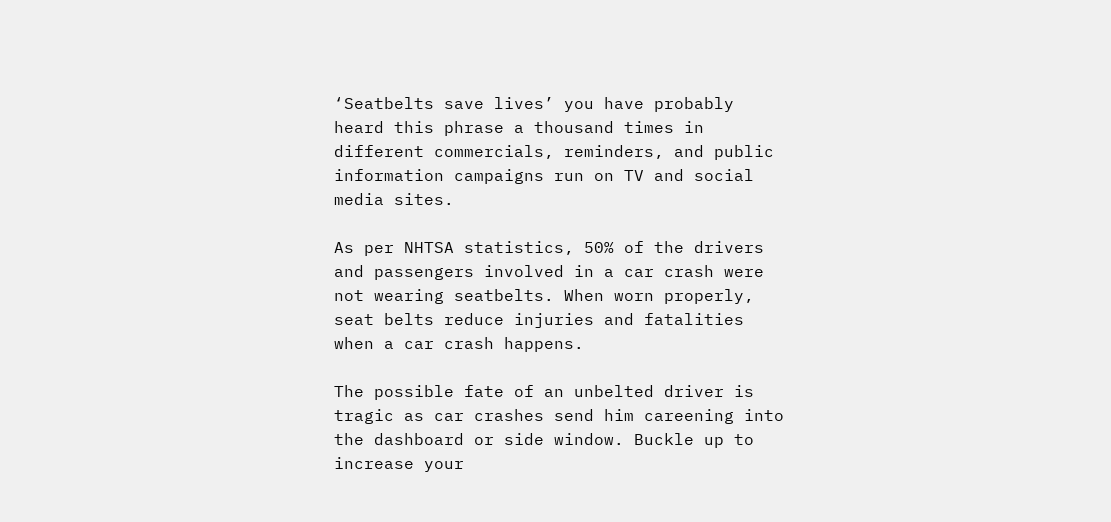‘Seatbelts save lives’ you have probably heard this phrase a thousand times in different commercials, reminders, and public information campaigns run on TV and social media sites.

As per NHTSA statistics, 50% of the drivers and passengers involved in a car crash were not wearing seatbelts. When worn properly, seat belts reduce injuries and fatalities when a car crash happens.

The possible fate of an unbelted driver is tragic as car crashes send him careening into the dashboard or side window. Buckle up to increase your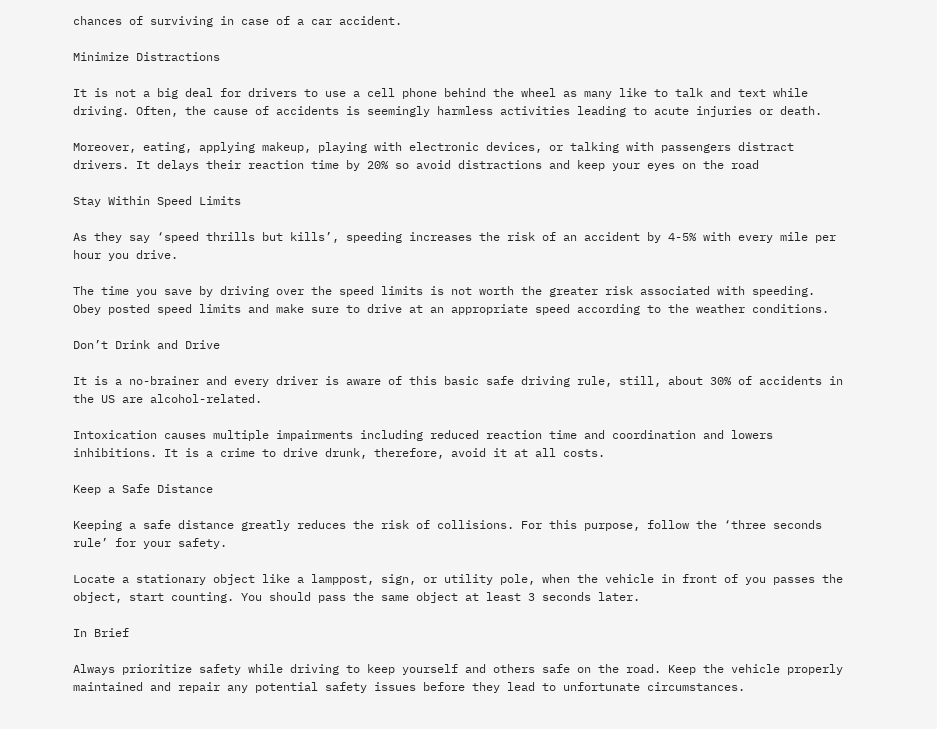chances of surviving in case of a car accident.

Minimize Distractions

It is not a big deal for drivers to use a cell phone behind the wheel as many like to talk and text while driving. Often, the cause of accidents is seemingly harmless activities leading to acute injuries or death.

Moreover, eating, applying makeup, playing with electronic devices, or talking with passengers distract drivers. It delays their reaction time by 20% so avoid distractions and keep your eyes on the road

Stay Within Speed Limits

As they say ‘speed thrills but kills’, speeding increases the risk of an accident by 4-5% with every mile per hour you drive.

The time you save by driving over the speed limits is not worth the greater risk associated with speeding. Obey posted speed limits and make sure to drive at an appropriate speed according to the weather conditions.

Don’t Drink and Drive

It is a no-brainer and every driver is aware of this basic safe driving rule, still, about 30% of accidents in the US are alcohol-related.

Intoxication causes multiple impairments including reduced reaction time and coordination and lowers inhibitions. It is a crime to drive drunk, therefore, avoid it at all costs.

Keep a Safe Distance

Keeping a safe distance greatly reduces the risk of collisions. For this purpose, follow the ‘three seconds rule’ for your safety.

Locate a stationary object like a lamppost, sign, or utility pole, when the vehicle in front of you passes the object, start counting. You should pass the same object at least 3 seconds later.

In Brief

Always prioritize safety while driving to keep yourself and others safe on the road. Keep the vehicle properly maintained and repair any potential safety issues before they lead to unfortunate circumstances.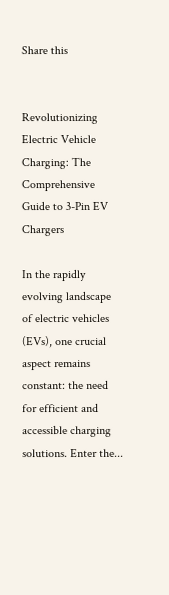Share this


Revolutionizing Electric Vehicle Charging: The Comprehensive Guide to 3-Pin EV Chargers

In the rapidly evolving landscape of electric vehicles (EVs), one crucial aspect remains constant: the need for efficient and accessible charging solutions. Enter the...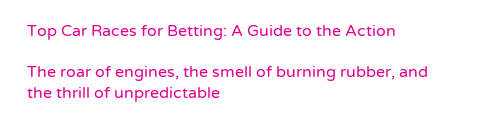Top Car Races for Betting: A Guide to the Action

The roar of engines, the smell of burning rubber, and the thrill of unpredictable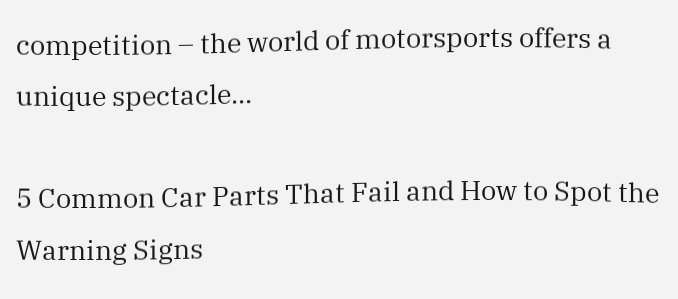competition – the world of motorsports offers a unique spectacle...

5 Common Car Parts That Fail and How to Spot the Warning Signs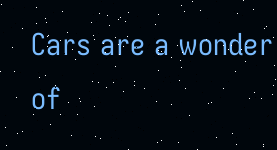Cars are a wonder of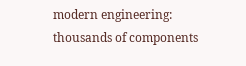modern engineering: thousands of components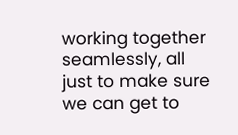working together seamlessly, all just to make sure we can get to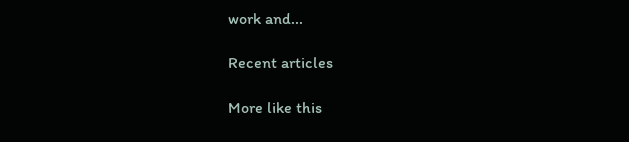work and...

Recent articles

More like this